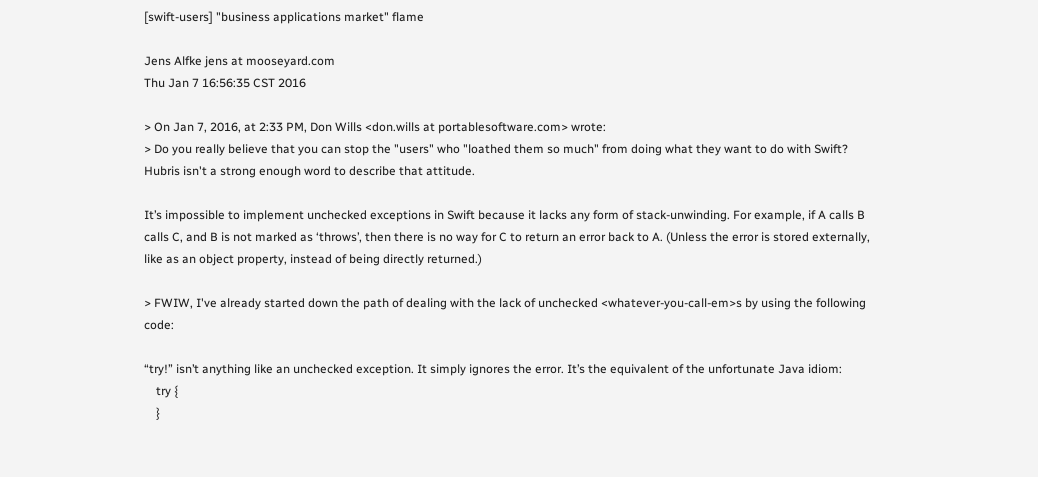[swift-users] "business applications market" flame

Jens Alfke jens at mooseyard.com
Thu Jan 7 16:56:35 CST 2016

> On Jan 7, 2016, at 2:33 PM, Don Wills <don.wills at portablesoftware.com> wrote:
> Do you really believe that you can stop the "users" who "loathed them so much" from doing what they want to do with Swift?  Hubris isn't a strong enough word to describe that attitude.

It’s impossible to implement unchecked exceptions in Swift because it lacks any form of stack-unwinding. For example, if A calls B calls C, and B is not marked as ‘throws’, then there is no way for C to return an error back to A. (Unless the error is stored externally, like as an object property, instead of being directly returned.)

> FWIW, I've already started down the path of dealing with the lack of unchecked <whatever-you-call-em>s by using the following code:

“try!” isn’t anything like an unchecked exception. It simply ignores the error. It’s the equivalent of the unfortunate Java idiom:
    try {
    }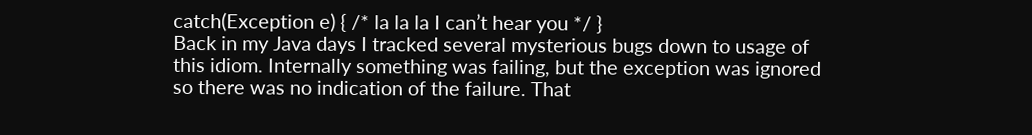catch(Exception e) { /* la la la I can’t hear you */ }
Back in my Java days I tracked several mysterious bugs down to usage of this idiom. Internally something was failing, but the exception was ignored so there was no indication of the failure. That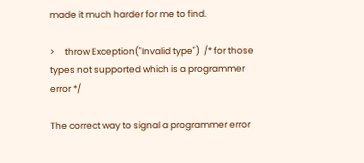made it much harder for me to find.

>     throw Exception("Invalid type")  /* for those types not supported which is a programmer error */

The correct way to signal a programmer error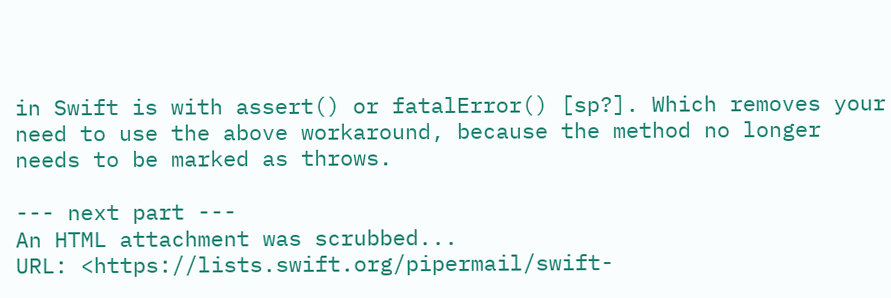in Swift is with assert() or fatalError() [sp?]. Which removes your need to use the above workaround, because the method no longer needs to be marked as throws.

--- next part ---
An HTML attachment was scrubbed...
URL: <https://lists.swift.org/pipermail/swift-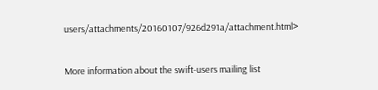users/attachments/20160107/926d291a/attachment.html>

More information about the swift-users mailing list